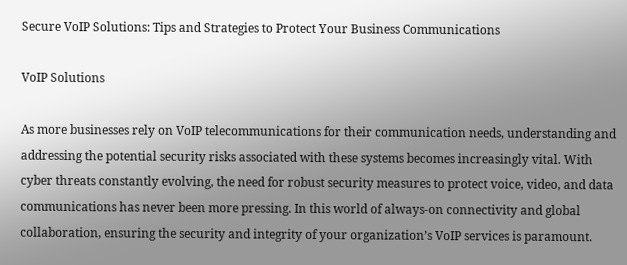Secure VoIP Solutions: Tips and Strategies to Protect Your Business Communications

VoIP Solutions

As more businesses rely on VoIP telecommunications for their communication needs, understanding and addressing the potential security risks associated with these systems becomes increasingly vital. With cyber threats constantly evolving, the need for robust security measures to protect voice, video, and data communications has never been more pressing. In this world of always-on connectivity and global collaboration, ensuring the security and integrity of your organization’s VoIP services is paramount.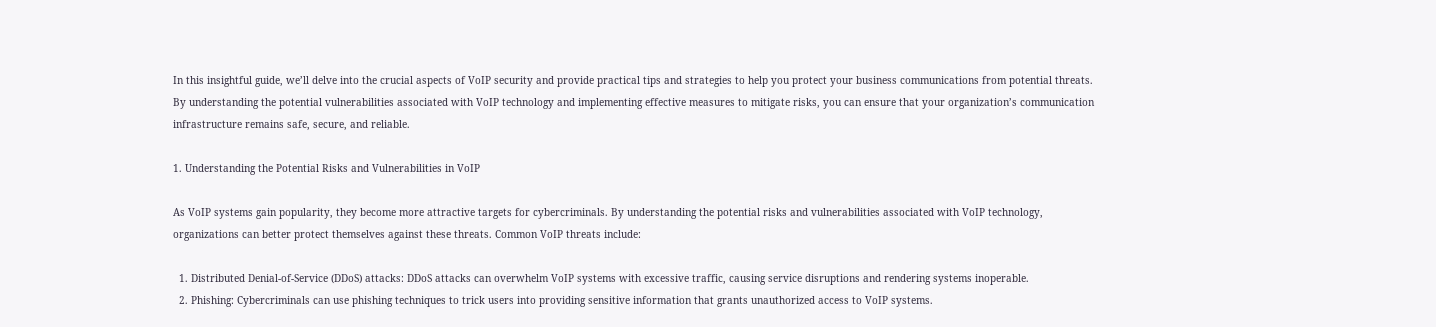In this insightful guide, we’ll delve into the crucial aspects of VoIP security and provide practical tips and strategies to help you protect your business communications from potential threats. By understanding the potential vulnerabilities associated with VoIP technology and implementing effective measures to mitigate risks, you can ensure that your organization’s communication infrastructure remains safe, secure, and reliable.

1. Understanding the Potential Risks and Vulnerabilities in VoIP

As VoIP systems gain popularity, they become more attractive targets for cybercriminals. By understanding the potential risks and vulnerabilities associated with VoIP technology, organizations can better protect themselves against these threats. Common VoIP threats include:

  1. Distributed Denial-of-Service (DDoS) attacks: DDoS attacks can overwhelm VoIP systems with excessive traffic, causing service disruptions and rendering systems inoperable.
  2. Phishing: Cybercriminals can use phishing techniques to trick users into providing sensitive information that grants unauthorized access to VoIP systems.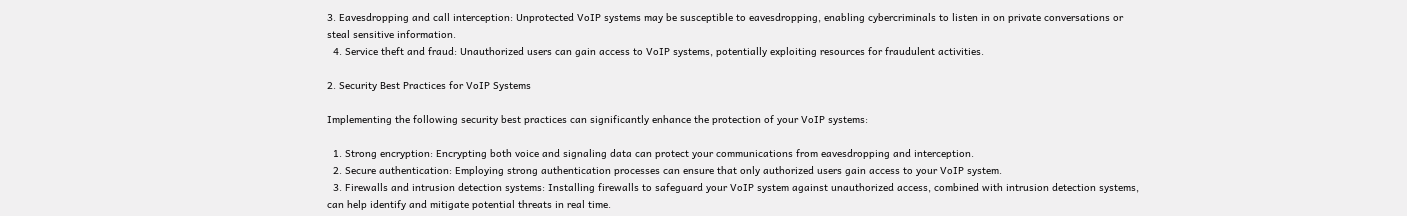3. Eavesdropping and call interception: Unprotected VoIP systems may be susceptible to eavesdropping, enabling cybercriminals to listen in on private conversations or steal sensitive information.
  4. Service theft and fraud: Unauthorized users can gain access to VoIP systems, potentially exploiting resources for fraudulent activities.

2. Security Best Practices for VoIP Systems

Implementing the following security best practices can significantly enhance the protection of your VoIP systems:

  1. Strong encryption: Encrypting both voice and signaling data can protect your communications from eavesdropping and interception.
  2. Secure authentication: Employing strong authentication processes can ensure that only authorized users gain access to your VoIP system.
  3. Firewalls and intrusion detection systems: Installing firewalls to safeguard your VoIP system against unauthorized access, combined with intrusion detection systems, can help identify and mitigate potential threats in real time.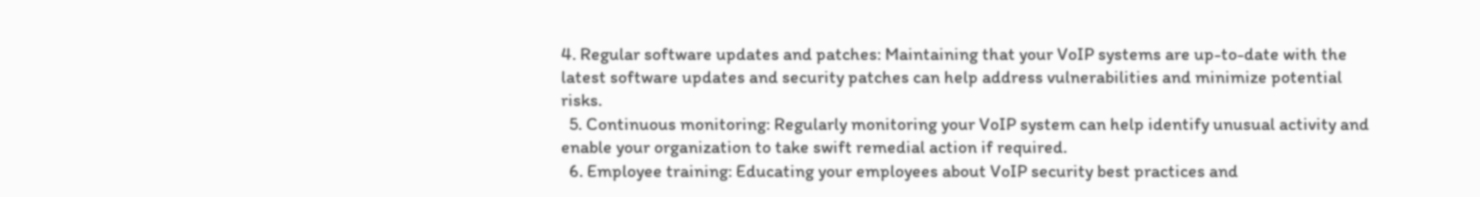4. Regular software updates and patches: Maintaining that your VoIP systems are up-to-date with the latest software updates and security patches can help address vulnerabilities and minimize potential risks.
  5. Continuous monitoring: Regularly monitoring your VoIP system can help identify unusual activity and enable your organization to take swift remedial action if required.
  6. Employee training: Educating your employees about VoIP security best practices and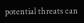potential threats can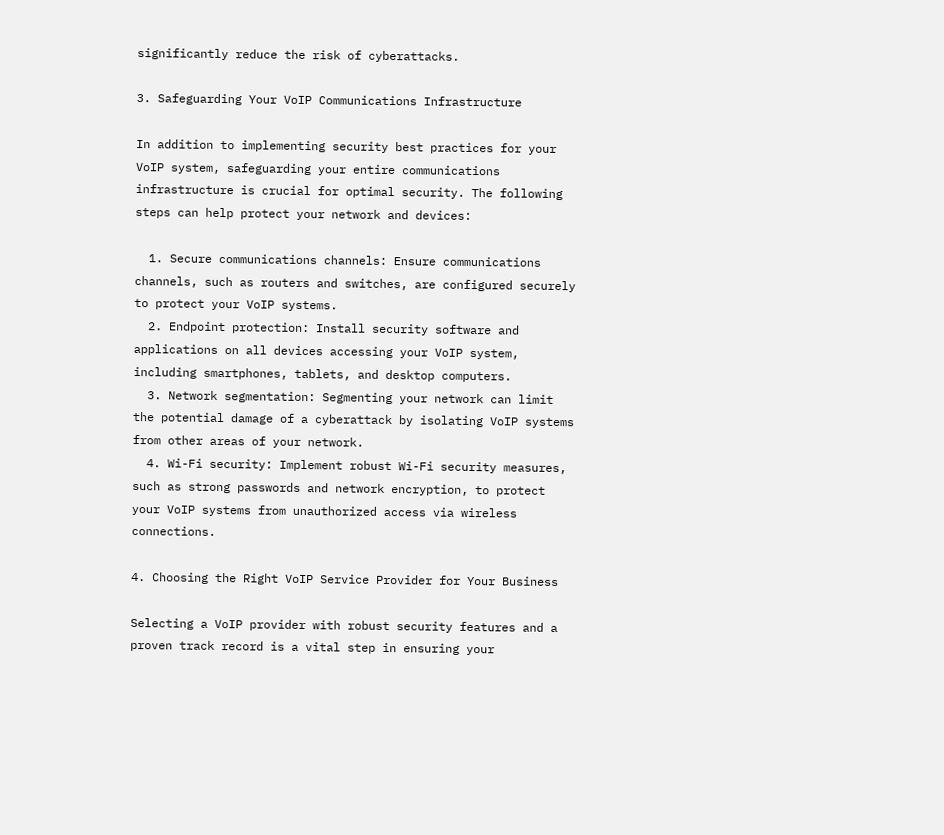significantly reduce the risk of cyberattacks.

3. Safeguarding Your VoIP Communications Infrastructure

In addition to implementing security best practices for your VoIP system, safeguarding your entire communications infrastructure is crucial for optimal security. The following steps can help protect your network and devices:

  1. Secure communications channels: Ensure communications channels, such as routers and switches, are configured securely to protect your VoIP systems.
  2. Endpoint protection: Install security software and applications on all devices accessing your VoIP system, including smartphones, tablets, and desktop computers.
  3. Network segmentation: Segmenting your network can limit the potential damage of a cyberattack by isolating VoIP systems from other areas of your network.
  4. Wi-Fi security: Implement robust Wi-Fi security measures, such as strong passwords and network encryption, to protect your VoIP systems from unauthorized access via wireless connections.

4. Choosing the Right VoIP Service Provider for Your Business

Selecting a VoIP provider with robust security features and a proven track record is a vital step in ensuring your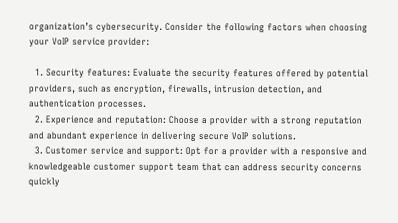organization’s cybersecurity. Consider the following factors when choosing your VoIP service provider:

  1. Security features: Evaluate the security features offered by potential providers, such as encryption, firewalls, intrusion detection, and authentication processes.
  2. Experience and reputation: Choose a provider with a strong reputation and abundant experience in delivering secure VoIP solutions.
  3. Customer service and support: Opt for a provider with a responsive and knowledgeable customer support team that can address security concerns quickly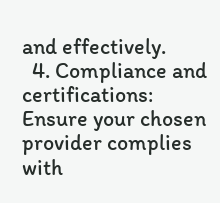and effectively.
  4. Compliance and certifications: Ensure your chosen provider complies with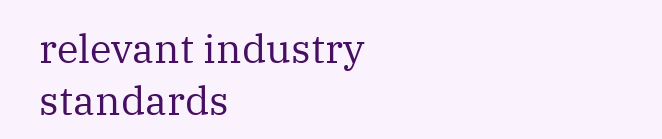relevant industry standards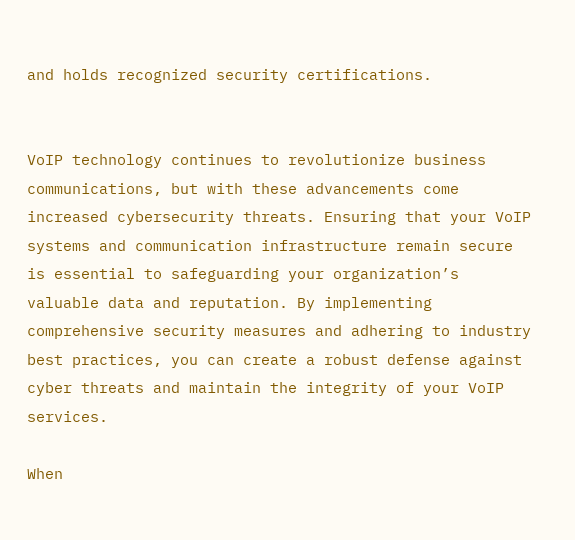and holds recognized security certifications.


VoIP technology continues to revolutionize business communications, but with these advancements come increased cybersecurity threats. Ensuring that your VoIP systems and communication infrastructure remain secure is essential to safeguarding your organization’s valuable data and reputation. By implementing comprehensive security measures and adhering to industry best practices, you can create a robust defense against cyber threats and maintain the integrity of your VoIP services.

When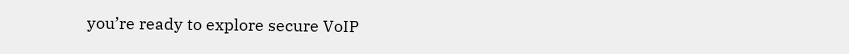you’re ready to explore secure VoIP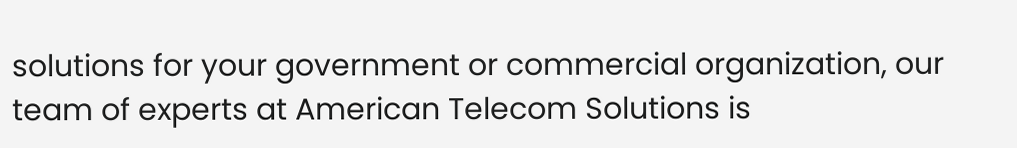solutions for your government or commercial organization, our team of experts at American Telecom Solutions is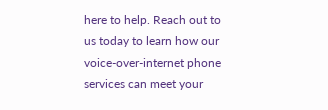here to help. Reach out to us today to learn how our voice-over-internet phone services can meet your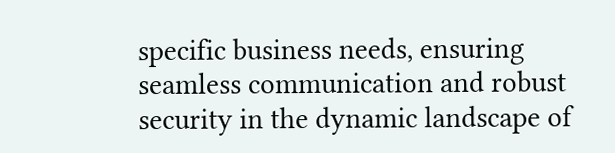specific business needs, ensuring seamless communication and robust security in the dynamic landscape of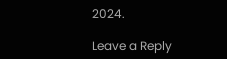2024.

Leave a Reply